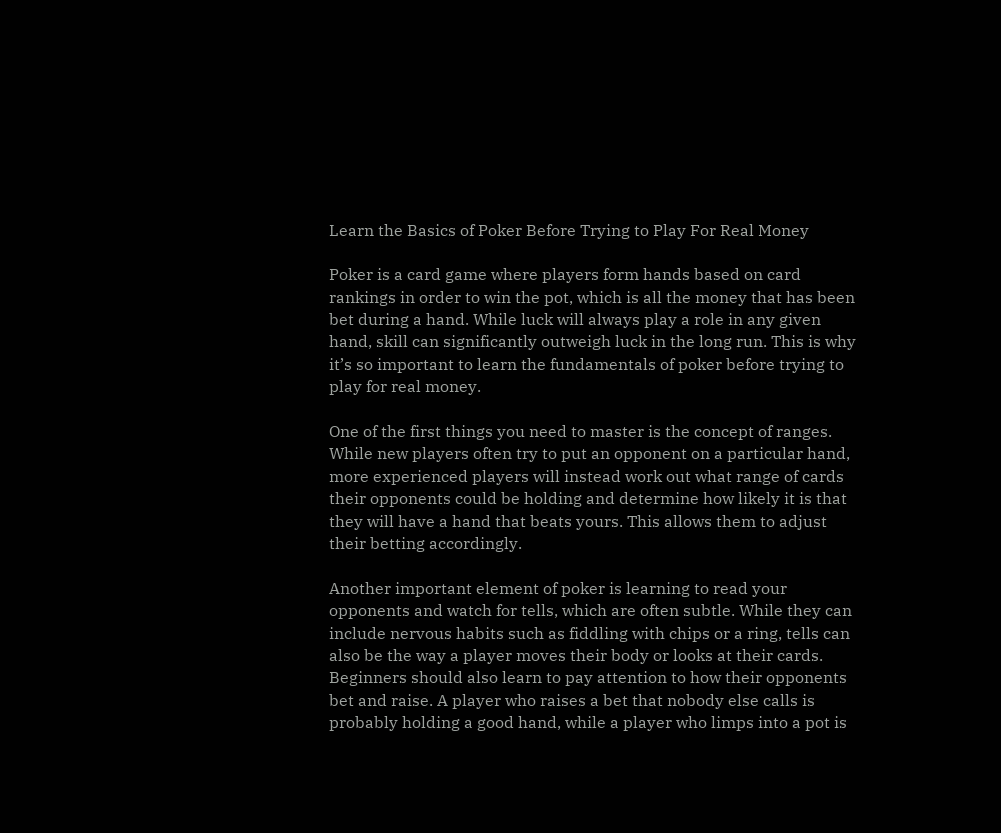Learn the Basics of Poker Before Trying to Play For Real Money

Poker is a card game where players form hands based on card rankings in order to win the pot, which is all the money that has been bet during a hand. While luck will always play a role in any given hand, skill can significantly outweigh luck in the long run. This is why it’s so important to learn the fundamentals of poker before trying to play for real money.

One of the first things you need to master is the concept of ranges. While new players often try to put an opponent on a particular hand, more experienced players will instead work out what range of cards their opponents could be holding and determine how likely it is that they will have a hand that beats yours. This allows them to adjust their betting accordingly.

Another important element of poker is learning to read your opponents and watch for tells, which are often subtle. While they can include nervous habits such as fiddling with chips or a ring, tells can also be the way a player moves their body or looks at their cards. Beginners should also learn to pay attention to how their opponents bet and raise. A player who raises a bet that nobody else calls is probably holding a good hand, while a player who limps into a pot is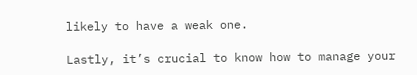likely to have a weak one.

Lastly, it’s crucial to know how to manage your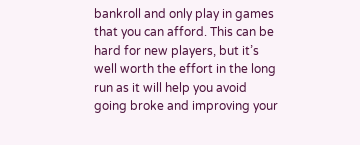bankroll and only play in games that you can afford. This can be hard for new players, but it’s well worth the effort in the long run as it will help you avoid going broke and improving your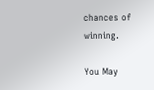chances of winning.

You May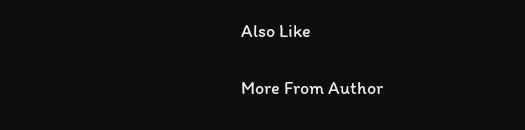Also Like

More From Author